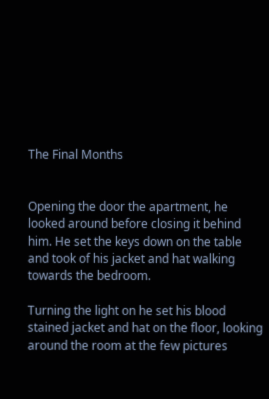The Final Months


Opening the door the apartment, he looked around before closing it behind him. He set the keys down on the table and took of his jacket and hat walking towards the bedroom.

Turning the light on he set his blood stained jacket and hat on the floor, looking around the room at the few pictures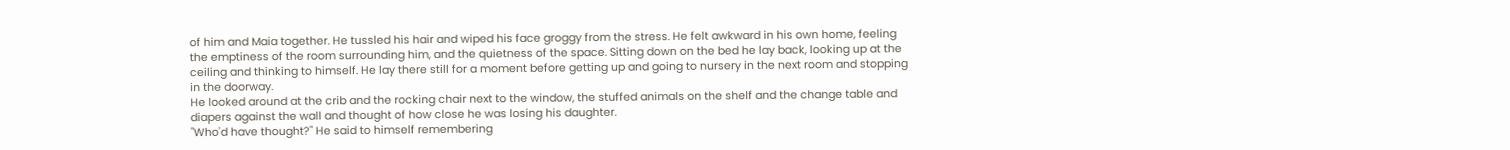of him and Maia together. He tussled his hair and wiped his face groggy from the stress. He felt awkward in his own home, feeling the emptiness of the room surrounding him, and the quietness of the space. Sitting down on the bed he lay back, looking up at the ceiling and thinking to himself. He lay there still for a moment before getting up and going to nursery in the next room and stopping in the doorway.
He looked around at the crib and the rocking chair next to the window, the stuffed animals on the shelf and the change table and diapers against the wall and thought of how close he was losing his daughter.
"Who'd have thought?" He said to himself remembering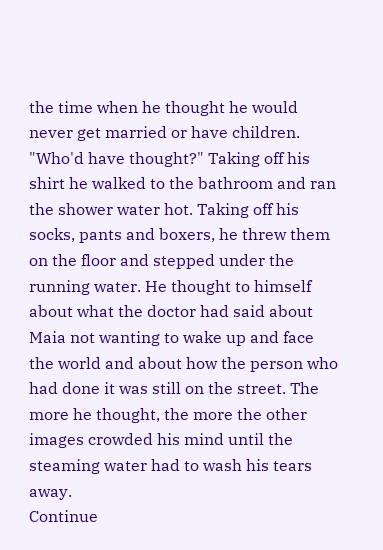the time when he thought he would never get married or have children. "Who'd have thought?" Taking off his shirt he walked to the bathroom and ran the shower water hot. Taking off his socks, pants and boxers, he threw them on the floor and stepped under the running water. He thought to himself about what the doctor had said about Maia not wanting to wake up and face the world and about how the person who had done it was still on the street. The more he thought, the more the other images crowded his mind until the steaming water had to wash his tears away.
Continue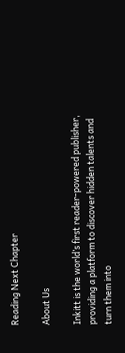Reading Next Chapter

About Us

Inkitt is the world’s first reader-powered publisher, providing a platform to discover hidden talents and turn them into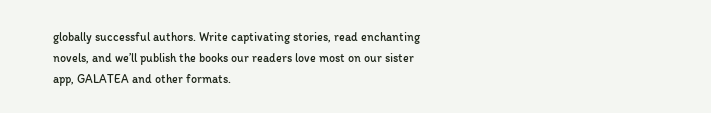globally successful authors. Write captivating stories, read enchanting novels, and we’ll publish the books our readers love most on our sister app, GALATEA and other formats.